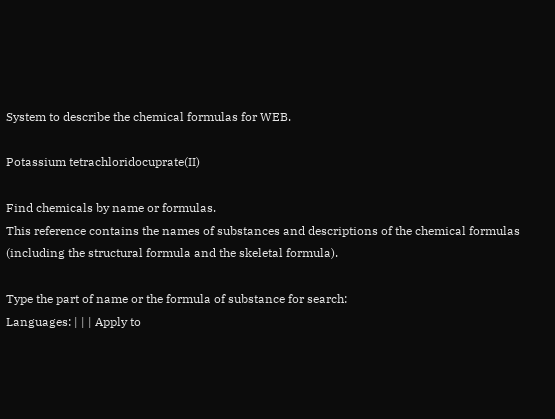System to describe the chemical formulas for WEB.

Potassium tetrachloridocuprate(II)

Find chemicals by name or formulas.
This reference contains the names of substances and descriptions of the chemical formulas (including the structural formula and the skeletal formula).

Type the part of name or the formula of substance for search:
Languages: | | | Apply to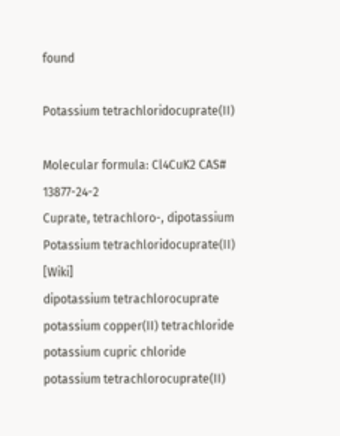found

Potassium tetrachloridocuprate(II)

Molecular formula: Cl4CuK2 CAS# 13877-24-2
Cuprate, tetrachloro-, dipotassium
Potassium tetrachloridocuprate(II) [Wiki]
dipotassium tetrachlorocuprate
potassium copper(II) tetrachloride
potassium cupric chloride
potassium tetrachlorocuprate(II)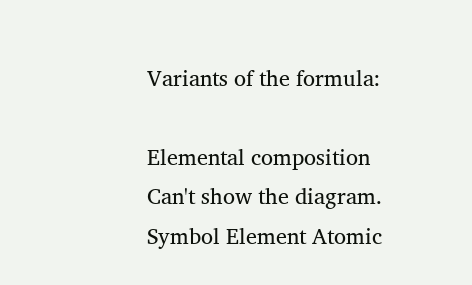Variants of the formula:

Elemental composition
Can't show the diagram.
Symbol Element Atomic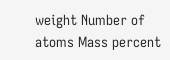weight Number of atoms Mass percent